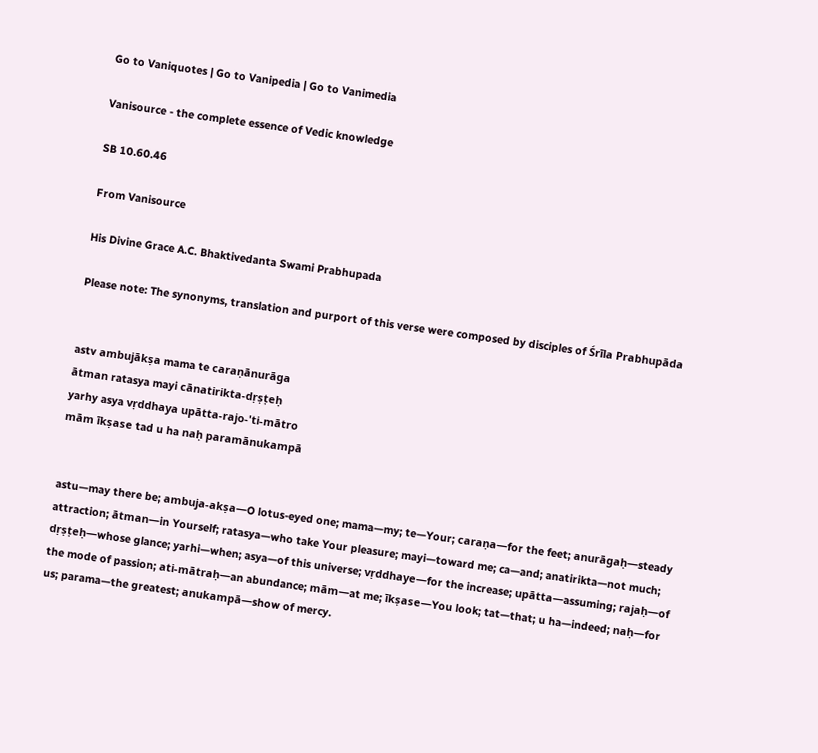Go to Vaniquotes | Go to Vanipedia | Go to Vanimedia

Vanisource - the complete essence of Vedic knowledge

SB 10.60.46

From Vanisource

His Divine Grace A.C. Bhaktivedanta Swami Prabhupada

Please note: The synonyms, translation and purport of this verse were composed by disciples of Śrīla Prabhupāda


astv ambujākṣa mama te caraṇānurāga
ātman ratasya mayi cānatirikta-dṛṣṭeḥ
yarhy asya vṛddhaya upātta-rajo-'ti-mātro
mām īkṣase tad u ha naḥ paramānukampā


astu—may there be; ambuja-akṣa—O lotus-eyed one; mama—my; te—Your; caraṇa—for the feet; anurāgaḥ—steady attraction; ātman—in Yourself; ratasya—who take Your pleasure; mayi—toward me; ca—and; anatirikta—not much; dṛṣṭeḥ—whose glance; yarhi—when; asya—of this universe; vṛddhaye—for the increase; upātta—assuming; rajaḥ—of the mode of passion; ati-mātraḥ—an abundance; mām—at me; īkṣase—You look; tat—that; u ha—indeed; naḥ—for us; parama—the greatest; anukampā—show of mercy.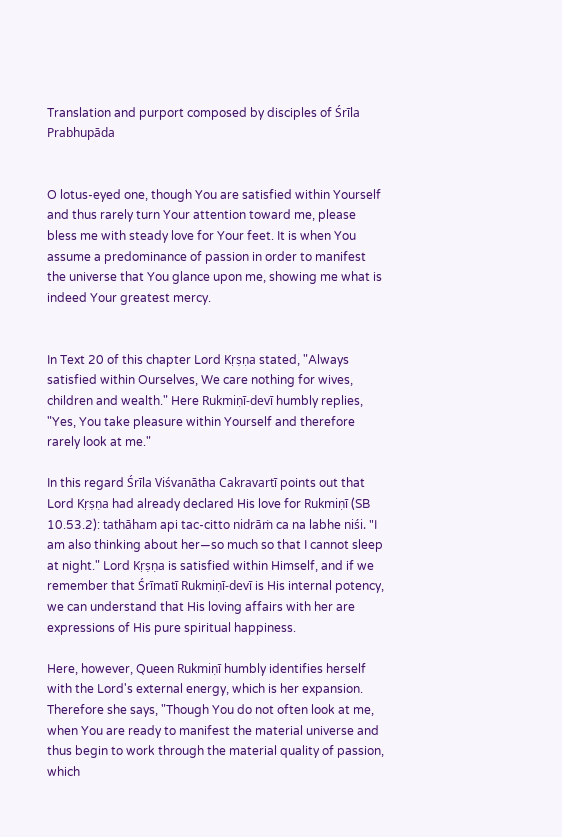Translation and purport composed by disciples of Śrīla Prabhupāda


O lotus-eyed one, though You are satisfied within Yourself and thus rarely turn Your attention toward me, please bless me with steady love for Your feet. It is when You assume a predominance of passion in order to manifest the universe that You glance upon me, showing me what is indeed Your greatest mercy.


In Text 20 of this chapter Lord Kṛṣṇa stated, "Always satisfied within Ourselves, We care nothing for wives, children and wealth." Here Rukmiṇī-devī humbly replies, "Yes, You take pleasure within Yourself and therefore rarely look at me."

In this regard Śrīla Viśvanātha Cakravartī points out that Lord Kṛṣṇa had already declared His love for Rukmiṇī (SB 10.53.2): tathāham api tac-citto nidrāṁ ca na labhe niśi. "I am also thinking about her—so much so that I cannot sleep at night." Lord Kṛṣṇa is satisfied within Himself, and if we remember that Śrīmatī Rukmiṇī-devī is His internal potency, we can understand that His loving affairs with her are expressions of His pure spiritual happiness.

Here, however, Queen Rukmiṇī humbly identifies herself with the Lord's external energy, which is her expansion. Therefore she says, "Though You do not often look at me, when You are ready to manifest the material universe and thus begin to work through the material quality of passion, which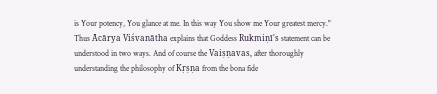is Your potency, You glance at me. In this way You show me Your greatest mercy." Thus Ācārya Viśvanātha explains that Goddess Rukmiṇī's statement can be understood in two ways. And of course the Vaiṣṇavas, after thoroughly understanding the philosophy of Kṛṣṇa from the bona fide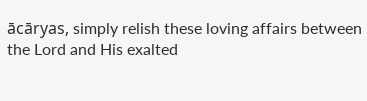ācāryas, simply relish these loving affairs between the Lord and His exalted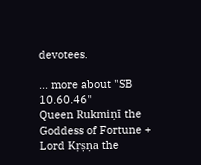devotees.

... more about "SB 10.60.46"
Queen Rukmiṇī the Goddess of Fortune +
Lord Kṛṣṇa the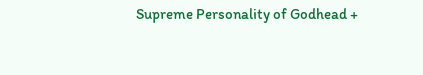Supreme Personality of Godhead +